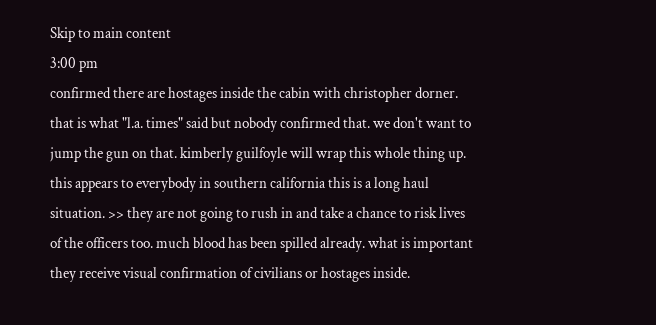Skip to main content
3:00 pm
confirmed there are hostages inside the cabin with christopher dorner. that is what "l.a. times" said but nobody confirmed that. we don't want to jump the gun on that. kimberly guilfoyle will wrap this whole thing up. this appears to everybody in southern california this is a long haul situation. >> they are not going to rush in and take a chance to risk lives of the officers too. much blood has been spilled already. what is important they receive visual confirmation of civilians or hostages inside.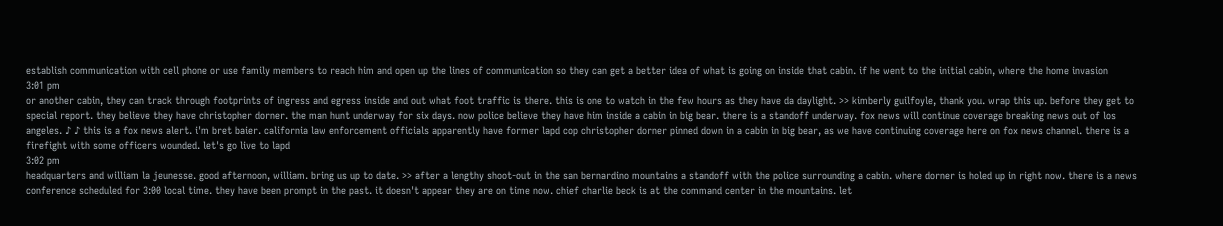establish communication with cell phone or use family members to reach him and open up the lines of communication so they can get a better idea of what is going on inside that cabin. if he went to the initial cabin, where the home invasion
3:01 pm
or another cabin, they can track through footprints of ingress and egress inside and out what foot traffic is there. this is one to watch in the few hours as they have da daylight. >> kimberly guilfoyle, thank you. wrap this up. before they get to special report. they believe they have christopher dorner. the man hunt underway for six days. now police believe they have him inside a cabin in big bear. there is a standoff underway. fox news will continue coverage breaking news out of los angeles. ♪ ♪ this is a fox news alert. i'm bret baier. california law enforcement officials apparently have former lapd cop christopher dorner pinned down in a cabin in big bear, as we have continuing coverage here on fox news channel. there is a firefight with some officers wounded. let's go live to lapd
3:02 pm
headquarters and william la jeunesse. good afternoon, william. bring us up to date. >> after a lengthy shoot-out in the san bernardino mountains a standoff with the police surrounding a cabin. where dorner is holed up in right now. there is a news conference scheduled for 3:00 local time. they have been prompt in the past. it doesn't appear they are on time now. chief charlie beck is at the command center in the mountains. let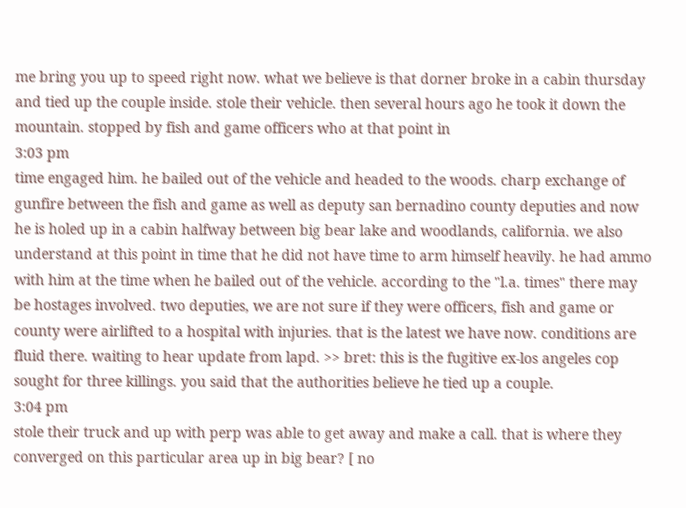me bring you up to speed right now. what we believe is that dorner broke in a cabin thursday and tied up the couple inside. stole their vehicle. then several hours ago he took it down the mountain. stopped by fish and game officers who at that point in
3:03 pm
time engaged him. he bailed out of the vehicle and headed to the woods. charp exchange of gunfire between the fish and game as well as deputy san bernadino county deputies and now he is holed up in a cabin halfway between big bear lake and woodlands, california. we also understand at this point in time that he did not have time to arm himself heavily. he had ammo with him at the time when he bailed out of the vehicle. according to the "l.a. times" there may be hostages involved. two deputies, we are not sure if they were officers, fish and game or county were airlifted to a hospital with injuries. that is the latest we have now. conditions are fluid there. waiting to hear update from lapd. >> bret: this is the fugitive ex-los angeles cop sought for three killings. you said that the authorities believe he tied up a couple.
3:04 pm
stole their truck and up with perp was able to get away and make a call. that is where they converged on this particular area up in big bear? [ no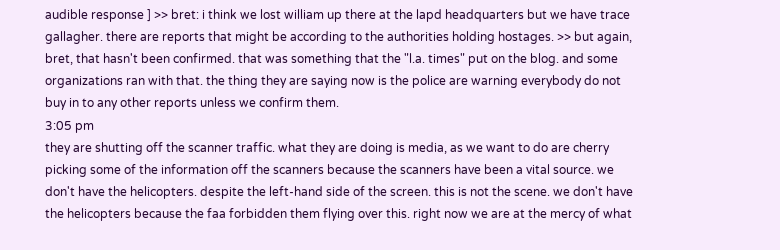audible response ] >> bret: i think we lost william up there at the lapd headquarters but we have trace gallagher. there are reports that might be according to the authorities holding hostages. >> but again, bret, that hasn't been confirmed. that was something that the "l.a. times" put on the blog. and some organizations ran with that. the thing they are saying now is the police are warning everybody do not buy in to any other reports unless we confirm them.
3:05 pm
they are shutting off the scanner traffic. what they are doing is media, as we want to do are cherry picking some of the information off the scanners because the scanners have been a vital source. we don't have the helicopters. despite the left-hand side of the screen. this is not the scene. we don't have the helicopters because the faa forbidden them flying over this. right now we are at the mercy of what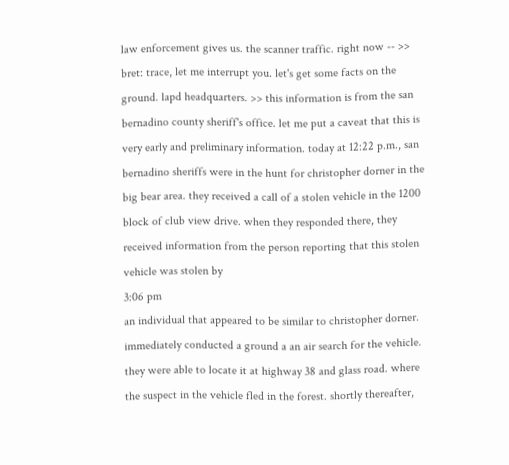law enforcement gives us. the scanner traffic. right now -- >> bret: trace, let me interrupt you. let's get some facts on the ground. lapd headquarters. >> this information is from the san bernadino county sheriff's office. let me put a caveat that this is very early and preliminary information. today at 12:22 p.m., san bernadino sheriffs were in the hunt for christopher dorner in the big bear area. they received a call of a stolen vehicle in the 1200 block of club view drive. when they responded there, they received information from the person reporting that this stolen vehicle was stolen by
3:06 pm
an individual that appeared to be similar to christopher dorner. immediately conducted a ground a an air search for the vehicle. they were able to locate it at highway 38 and glass road. where the suspect in the vehicle fled in the forest. shortly thereafter,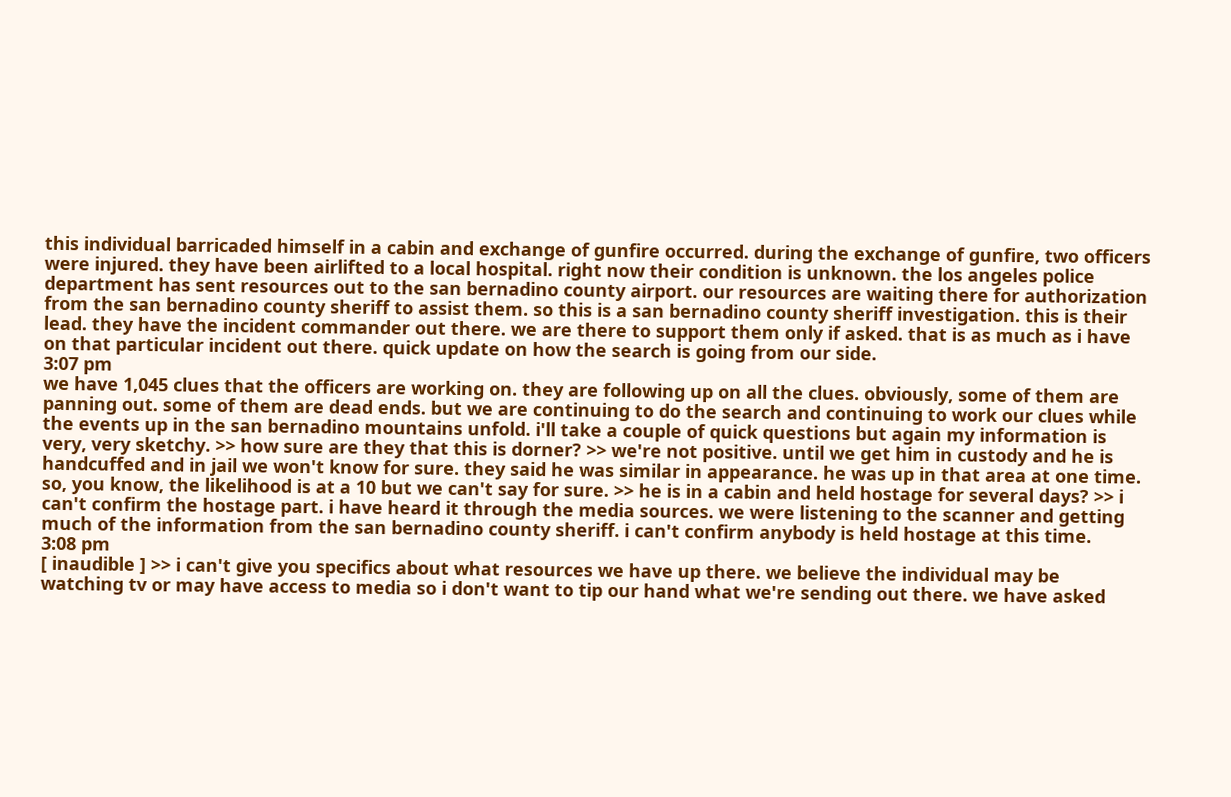this individual barricaded himself in a cabin and exchange of gunfire occurred. during the exchange of gunfire, two officers were injured. they have been airlifted to a local hospital. right now their condition is unknown. the los angeles police department has sent resources out to the san bernadino county airport. our resources are waiting there for authorization from the san bernadino county sheriff to assist them. so this is a san bernadino county sheriff investigation. this is their lead. they have the incident commander out there. we are there to support them only if asked. that is as much as i have on that particular incident out there. quick update on how the search is going from our side.
3:07 pm
we have 1,045 clues that the officers are working on. they are following up on all the clues. obviously, some of them are panning out. some of them are dead ends. but we are continuing to do the search and continuing to work our clues while the events up in the san bernadino mountains unfold. i'll take a couple of quick questions but again my information is very, very sketchy. >> how sure are they that this is dorner? >> we're not positive. until we get him in custody and he is handcuffed and in jail we won't know for sure. they said he was similar in appearance. he was up in that area at one time. so, you know, the likelihood is at a 10 but we can't say for sure. >> he is in a cabin and held hostage for several days? >> i can't confirm the hostage part. i have heard it through the media sources. we were listening to the scanner and getting much of the information from the san bernadino county sheriff. i can't confirm anybody is held hostage at this time.
3:08 pm
[ inaudible ] >> i can't give you specifics about what resources we have up there. we believe the individual may be watching tv or may have access to media so i don't want to tip our hand what we're sending out there. we have asked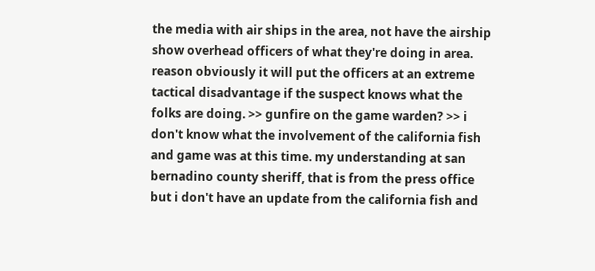the media with air ships in the area, not have the airship show overhead officers of what they're doing in area. reason obviously it will put the officers at an extreme tactical disadvantage if the suspect knows what the folks are doing. >> gunfire on the game warden? >> i don't know what the involvement of the california fish and game was at this time. my understanding at san bernadino county sheriff, that is from the press office but i don't have an update from the california fish and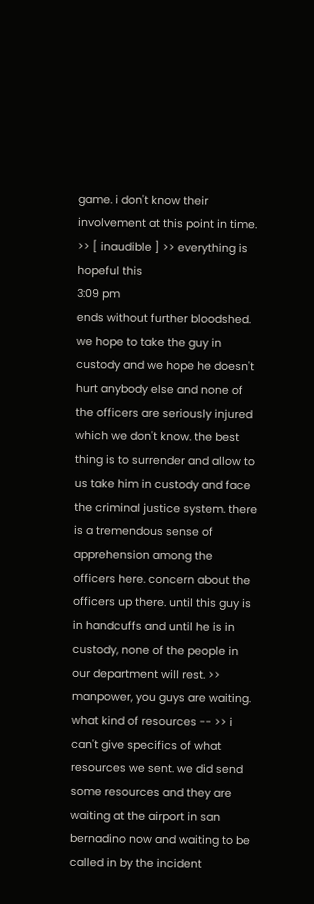game. i don't know their involvement at this point in time. >> [ inaudible ] >> everything is hopeful this
3:09 pm
ends without further bloodshed. we hope to take the guy in custody and we hope he doesn't hurt anybody else and none of the officers are seriously injured which we don't know. the best thing is to surrender and allow to us take him in custody and face the criminal justice system. there is a tremendous sense of apprehension among the officers here. concern about the officers up there. until this guy is in handcuffs and until he is in custody, none of the people in our department will rest. >> manpower, you guys are waiting. what kind of resources -- >> i can't give specifics of what resources we sent. we did send some resources and they are waiting at the airport in san bernadino now and waiting to be called in by the incident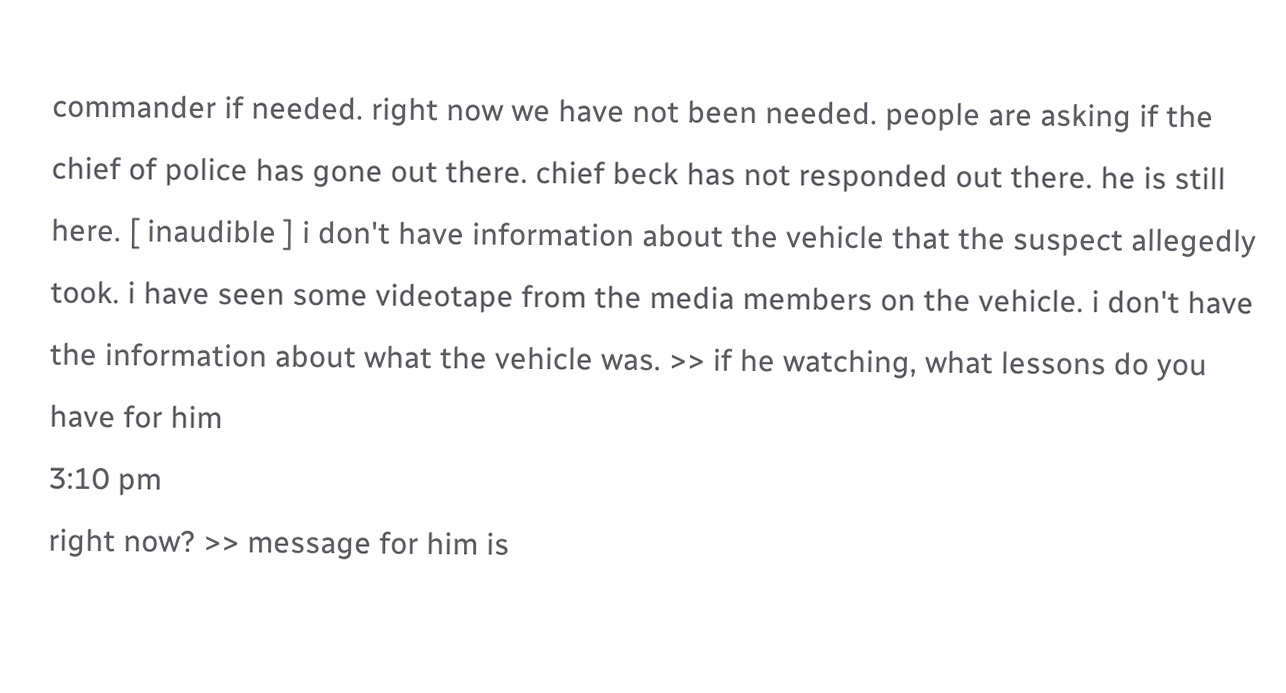commander if needed. right now we have not been needed. people are asking if the chief of police has gone out there. chief beck has not responded out there. he is still here. [ inaudible ] i don't have information about the vehicle that the suspect allegedly took. i have seen some videotape from the media members on the vehicle. i don't have the information about what the vehicle was. >> if he watching, what lessons do you have for him
3:10 pm
right now? >> message for him is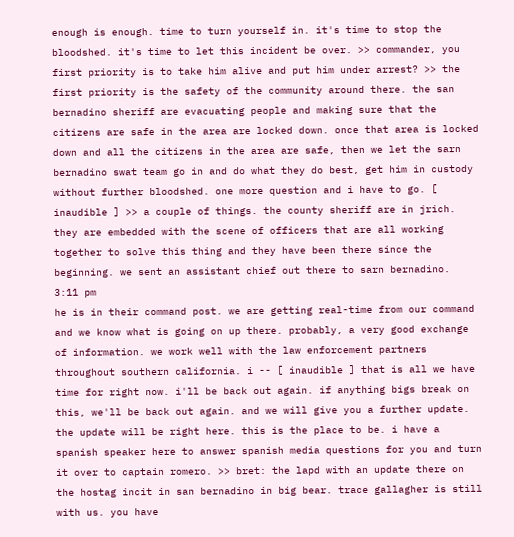enough is enough. time to turn yourself in. it's time to stop the bloodshed. it's time to let this incident be over. >> commander, you first priority is to take him alive and put him under arrest? >> the first priority is the safety of the community around there. the san bernadino sheriff are evacuating people and making sure that the citizens are safe in the area are locked down. once that area is locked down and all the citizens in the area are safe, then we let the sarn bernadino swat team go in and do what they do best, get him in custody without further bloodshed. one more question and i have to go. [ inaudible ] >> a couple of things. the county sheriff are in jrich. they are embedded with the scene of officers that are all working together to solve this thing and they have been there since the beginning. we sent an assistant chief out there to sarn bernadino.
3:11 pm
he is in their command post. we are getting real-time from our command and we know what is going on up there. probably, a very good exchange of information. we work well with the law enforcement partners throughout southern california. i -- [ inaudible ] that is all we have time for right now. i'll be back out again. if anything bigs break on this, we'll be back out again. and we will give you a further update. the update will be right here. this is the place to be. i have a spanish speaker here to answer spanish media questions for you and turn it over to captain romero. >> bret: the lapd with an update there on the hostag incit in san bernadino in big bear. trace gallagher is still with us. you have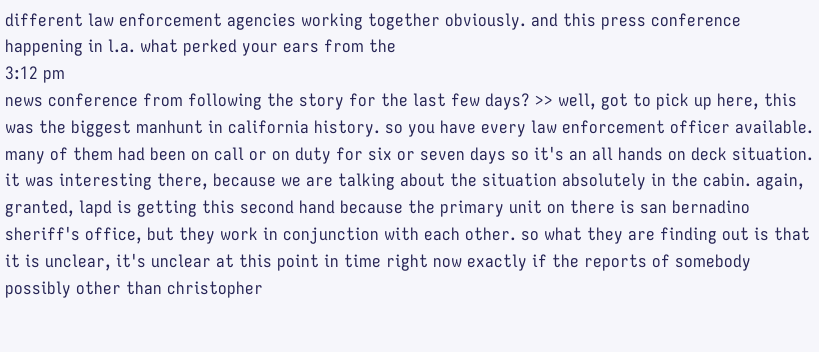different law enforcement agencies working together obviously. and this press conference happening in l.a. what perked your ears from the
3:12 pm
news conference from following the story for the last few days? >> well, got to pick up here, this was the biggest manhunt in california history. so you have every law enforcement officer available. many of them had been on call or on duty for six or seven days so it's an all hands on deck situation. it was interesting there, because we are talking about the situation absolutely in the cabin. again, granted, lapd is getting this second hand because the primary unit on there is san bernadino sheriff's office, but they work in conjunction with each other. so what they are finding out is that it is unclear, it's unclear at this point in time right now exactly if the reports of somebody possibly other than christopher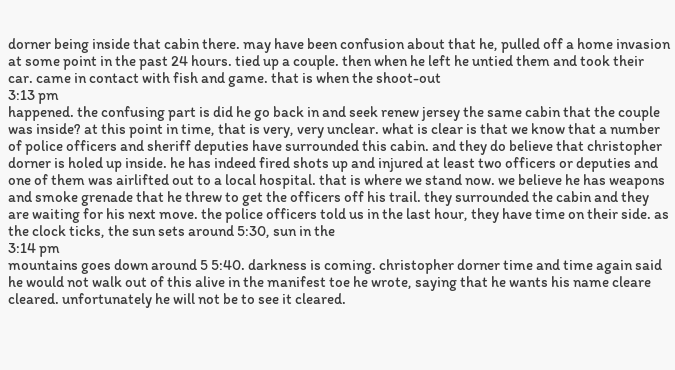dorner being inside that cabin there. may have been confusion about that he, pulled off a home invasion at some point in the past 24 hours. tied up a couple. then when he left he untied them and took their car. came in contact with fish and game. that is when the shoot-out
3:13 pm
happened. the confusing part is did he go back in and seek renew jersey the same cabin that the couple was inside? at this point in time, that is very, very unclear. what is clear is that we know that a number of police officers and sheriff deputies have surrounded this cabin. and they do believe that christopher dorner is holed up inside. he has indeed fired shots up and injured at least two officers or deputies and one of them was airlifted out to a local hospital. that is where we stand now. we believe he has weapons and smoke grenade that he threw to get the officers off his trail. they surrounded the cabin and they are waiting for his next move. the police officers told us in the last hour, they have time on their side. as the clock ticks, the sun sets around 5:30, sun in the
3:14 pm
mountains goes down around 5 5:40. darkness is coming. christopher dorner time and time again said he would not walk out of this alive in the manifest toe he wrote, saying that he wants his name cleare cleared. unfortunately he will not be to see it cleared.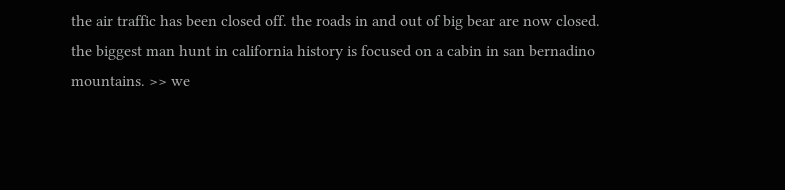the air traffic has been closed off. the roads in and out of big bear are now closed. the biggest man hunt in california history is focused on a cabin in san bernadino mountains. >> we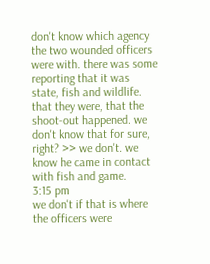don't know which agency the two wounded officers were with. there was some reporting that it was state, fish and wildlife. that they were, that the shoot-out happened. we don't know that for sure, right? >> we don't. we know he came in contact with fish and game.
3:15 pm
we don't if that is where the officers were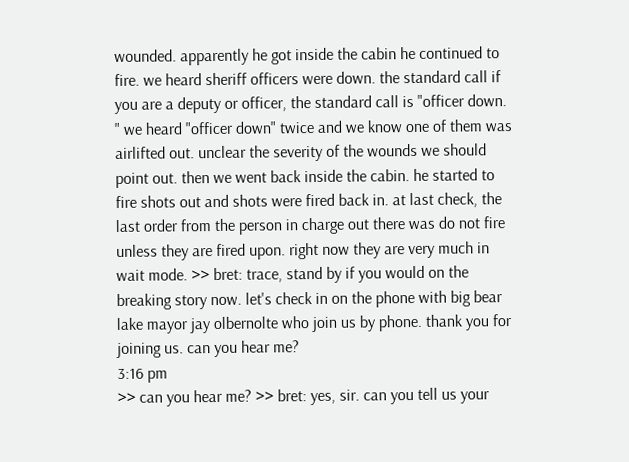wounded. apparently he got inside the cabin he continued to fire. we heard sheriff officers were down. the standard call if you are a deputy or officer, the standard call is "officer down. " we heard "officer down" twice and we know one of them was airlifted out. unclear the severity of the wounds we should point out. then we went back inside the cabin. he started to fire shots out and shots were fired back in. at last check, the last order from the person in charge out there was do not fire unless they are fired upon. right now they are very much in wait mode. >> bret: trace, stand by if you would on the breaking story now. let's check in on the phone with big bear lake mayor jay olbernolte who join us by phone. thank you for joining us. can you hear me?
3:16 pm
>> can you hear me? >> bret: yes, sir. can you tell us your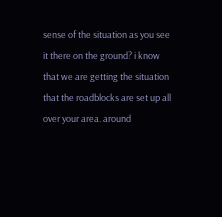sense of the situation as you see it there on the ground? i know that we are getting the situation that the roadblocks are set up all over your area. around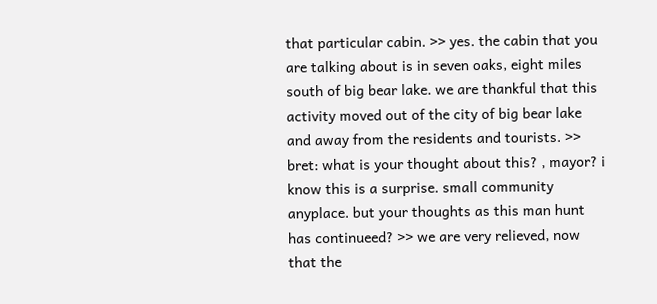that particular cabin. >> yes. the cabin that you are talking about is in seven oaks, eight miles south of big bear lake. we are thankful that this activity moved out of the city of big bear lake and away from the residents and tourists. >> bret: what is your thought about this? , mayor? i know this is a surprise. small community anyplace. but your thoughts as this man hunt has continueed? >> we are very relieved, now that the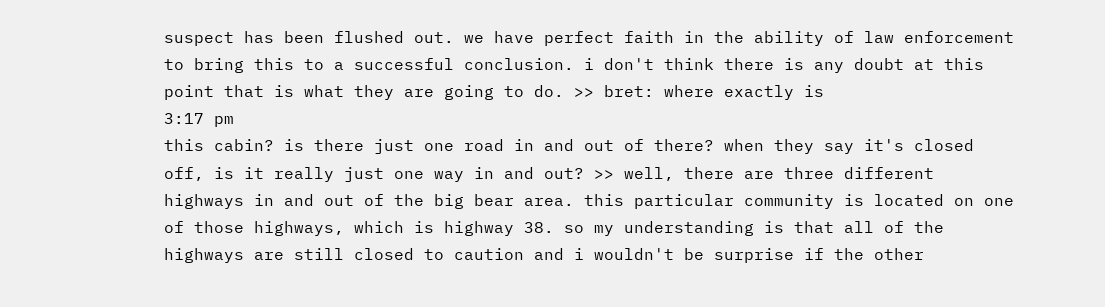suspect has been flushed out. we have perfect faith in the ability of law enforcement to bring this to a successful conclusion. i don't think there is any doubt at this point that is what they are going to do. >> bret: where exactly is
3:17 pm
this cabin? is there just one road in and out of there? when they say it's closed off, is it really just one way in and out? >> well, there are three different highways in and out of the big bear area. this particular community is located on one of those highways, which is highway 38. so my understanding is that all of the highways are still closed to caution and i wouldn't be surprise if the other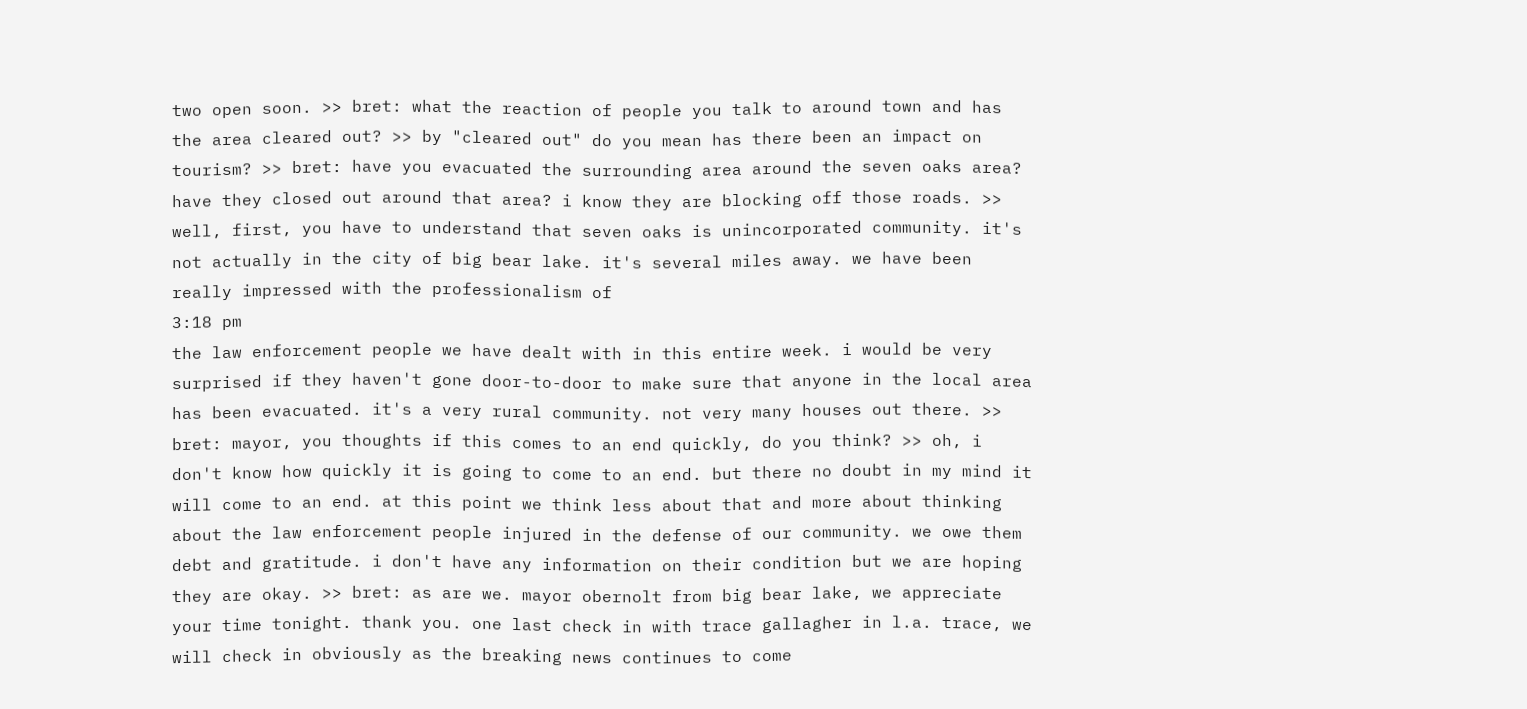two open soon. >> bret: what the reaction of people you talk to around town and has the area cleared out? >> by "cleared out" do you mean has there been an impact on tourism? >> bret: have you evacuated the surrounding area around the seven oaks area? have they closed out around that area? i know they are blocking off those roads. >> well, first, you have to understand that seven oaks is unincorporated community. it's not actually in the city of big bear lake. it's several miles away. we have been really impressed with the professionalism of
3:18 pm
the law enforcement people we have dealt with in this entire week. i would be very surprised if they haven't gone door-to-door to make sure that anyone in the local area has been evacuated. it's a very rural community. not very many houses out there. >> bret: mayor, you thoughts if this comes to an end quickly, do you think? >> oh, i don't know how quickly it is going to come to an end. but there no doubt in my mind it will come to an end. at this point we think less about that and more about thinking about the law enforcement people injured in the defense of our community. we owe them debt and gratitude. i don't have any information on their condition but we are hoping they are okay. >> bret: as are we. mayor obernolt from big bear lake, we appreciate your time tonight. thank you. one last check in with trace gallagher in l.a. trace, we will check in obviously as the breaking news continues to come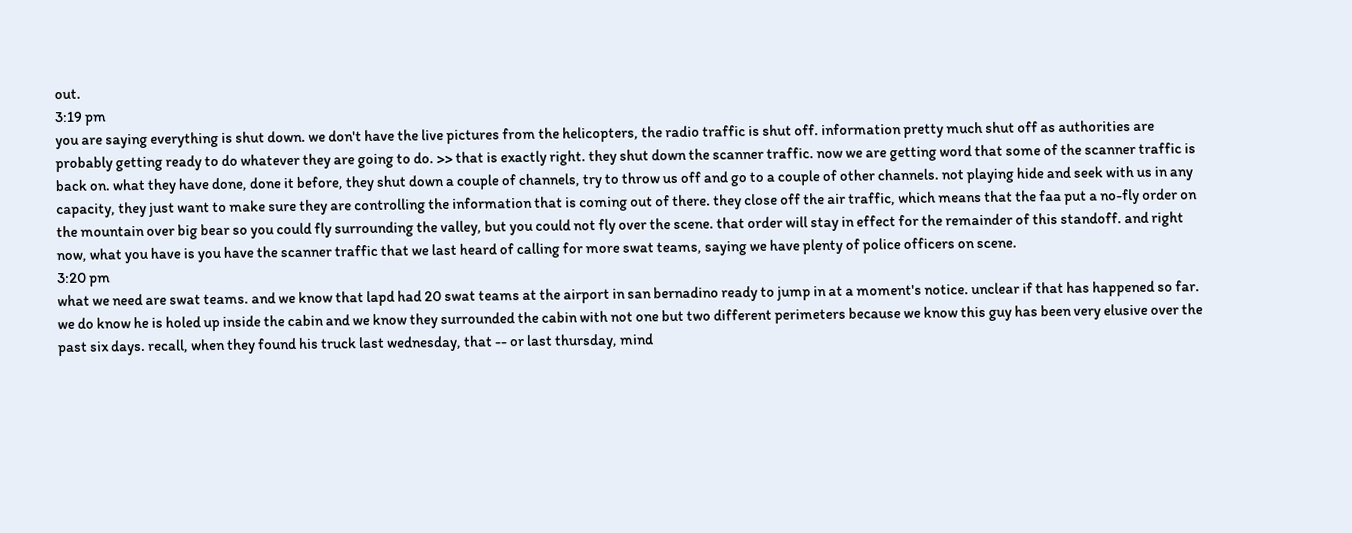out.
3:19 pm
you are saying everything is shut down. we don't have the live pictures from the helicopters, the radio traffic is shut off. information pretty much shut off as authorities are probably getting ready to do whatever they are going to do. >> that is exactly right. they shut down the scanner traffic. now we are getting word that some of the scanner traffic is back on. what they have done, done it before, they shut down a couple of channels, try to throw us off and go to a couple of other channels. not playing hide and seek with us in any capacity, they just want to make sure they are controlling the information that is coming out of there. they close off the air traffic, which means that the faa put a no-fly order on the mountain over big bear so you could fly surrounding the valley, but you could not fly over the scene. that order will stay in effect for the remainder of this standoff. and right now, what you have is you have the scanner traffic that we last heard of calling for more swat teams, saying we have plenty of police officers on scene.
3:20 pm
what we need are swat teams. and we know that lapd had 20 swat teams at the airport in san bernadino ready to jump in at a moment's notice. unclear if that has happened so far. we do know he is holed up inside the cabin and we know they surrounded the cabin with not one but two different perimeters because we know this guy has been very elusive over the past six days. recall, when they found his truck last wednesday, that -- or last thursday, mind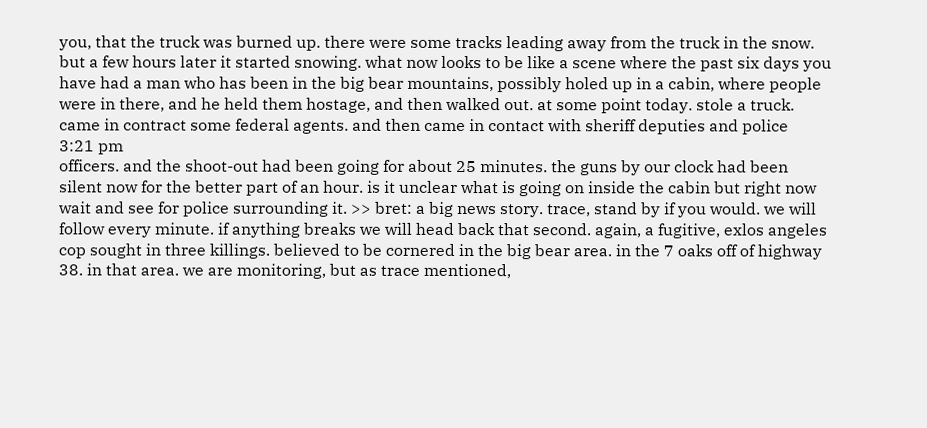you, that the truck was burned up. there were some tracks leading away from the truck in the snow. but a few hours later it started snowing. what now looks to be like a scene where the past six days you have had a man who has been in the big bear mountains, possibly holed up in a cabin, where people were in there, and he held them hostage, and then walked out. at some point today. stole a truck. came in contract some federal agents. and then came in contact with sheriff deputies and police
3:21 pm
officers. and the shoot-out had been going for about 25 minutes. the guns by our clock had been silent now for the better part of an hour. is it unclear what is going on inside the cabin but right now wait and see for police surrounding it. >> bret: a big news story. trace, stand by if you would. we will follow every minute. if anything breaks we will head back that second. again, a fugitive, exlos angeles cop sought in three killings. believed to be cornered in the big bear area. in the 7 oaks off of highway 38. in that area. we are monitoring, but as trace mentioned,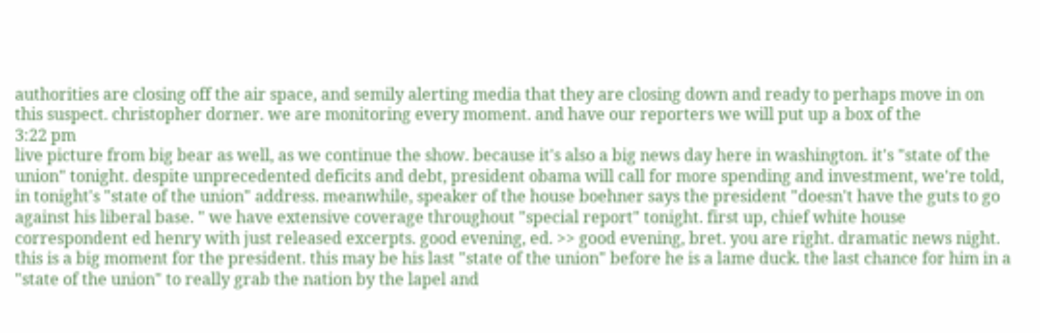authorities are closing off the air space, and semily alerting media that they are closing down and ready to perhaps move in on this suspect. christopher dorner. we are monitoring every moment. and have our reporters we will put up a box of the
3:22 pm
live picture from big bear as well, as we continue the show. because it's also a big news day here in washington. it's "state of the union" tonight. despite unprecedented deficits and debt, president obama will call for more spending and investment, we're told, in tonight's "state of the union" address. meanwhile, speaker of the house boehner says the president "doesn't have the guts to go against his liberal base. " we have extensive coverage throughout "special report" tonight. first up, chief white house correspondent ed henry with just released excerpts. good evening, ed. >> good evening, bret. you are right. dramatic news night. this is a big moment for the president. this may be his last "state of the union" before he is a lame duck. the last chance for him in a "state of the union" to really grab the nation by the lapel and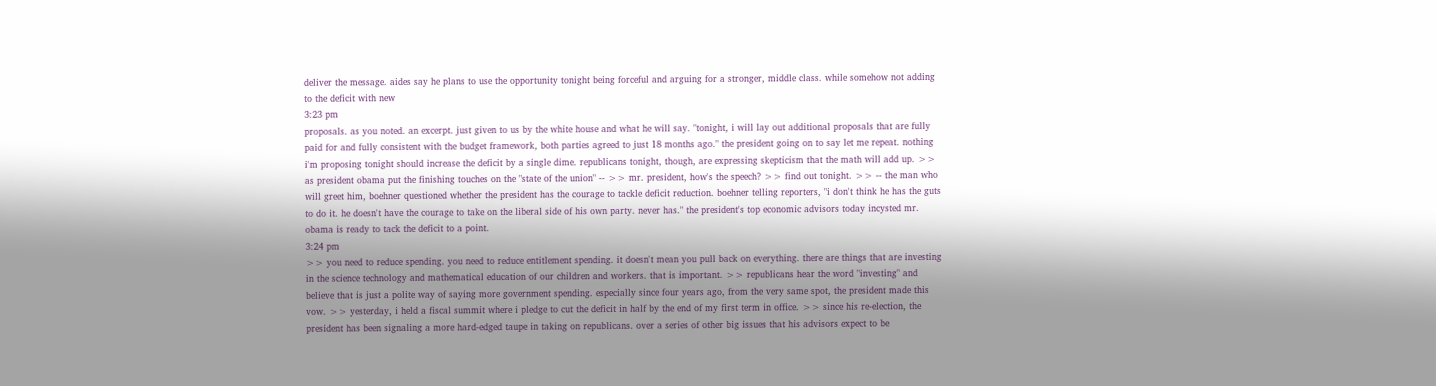deliver the message. aides say he plans to use the opportunity tonight being forceful and arguing for a stronger, middle class. while somehow not adding to the deficit with new
3:23 pm
proposals. as you noted. an excerpt. just given to us by the white house and what he will say. "tonight, i will lay out additional proposals that are fully paid for and fully consistent with the budget framework, both parties agreed to just 18 months ago." the president going on to say let me repeat. nothing i'm proposing tonight should increase the deficit by a single dime. republicans tonight, though, are expressing skepticism that the math will add up. >> as president obama put the finishing touches on the "state of the union" -- >> mr. president, how's the speech? >> find out tonight. >> -- the man who will greet him, boehner questioned whether the president has the courage to tackle deficit reduction. boehner telling reporters, "i don't think he has the guts to do it. he doesn't have the courage to take on the liberal side of his own party. never has." the president's top economic advisors today incysted mr. obama is ready to tack the deficit to a point.
3:24 pm
>> you need to reduce spending. you need to reduce entitlement spending. it doesn't mean you pull back on everything. there are things that are investing in the science technology and mathematical education of our children and workers. that is important. >> republicans hear the word "investing" and believe that is just a polite way of saying more government spending. especially since four years ago, from the very same spot, the president made this vow. >> yesterday, i held a fiscal summit where i pledge to cut the deficit in half by the end of my first term in office. >> since his re-election, the president has been signaling a more hard-edged taupe in taking on republicans. over a series of other big issues that his advisors expect to be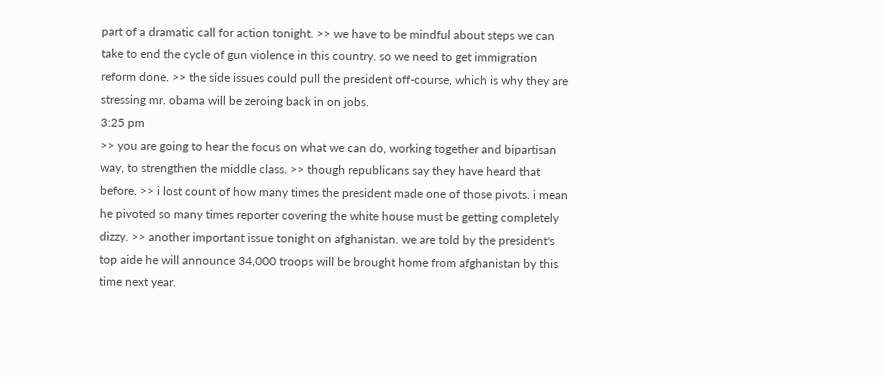part of a dramatic call for action tonight. >> we have to be mindful about steps we can take to end the cycle of gun violence in this country. so we need to get immigration reform done. >> the side issues could pull the president off-course, which is why they are stressing mr. obama will be zeroing back in on jobs.
3:25 pm
>> you are going to hear the focus on what we can do, working together and bipartisan way, to strengthen the middle class. >> though republicans say they have heard that before. >> i lost count of how many times the president made one of those pivots. i mean he pivoted so many times reporter covering the white house must be getting completely dizzy. >> another important issue tonight on afghanistan. we are told by the president's top aide he will announce 34,000 troops will be brought home from afghanistan by this time next year.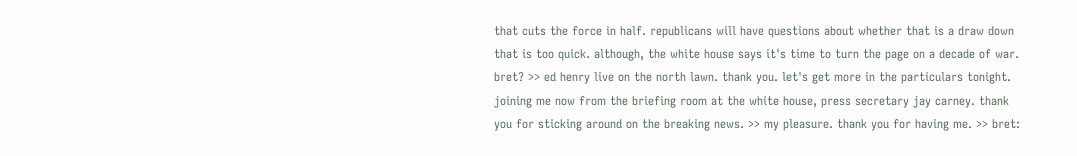that cuts the force in half. republicans will have questions about whether that is a draw down that is too quick. although, the white house says it's time to turn the page on a decade of war. bret? >> ed henry live on the north lawn. thank you. let's get more in the particulars tonight. joining me now from the briefing room at the white house, press secretary jay carney. thank you for sticking around on the breaking news. >> my pleasure. thank you for having me. >> bret: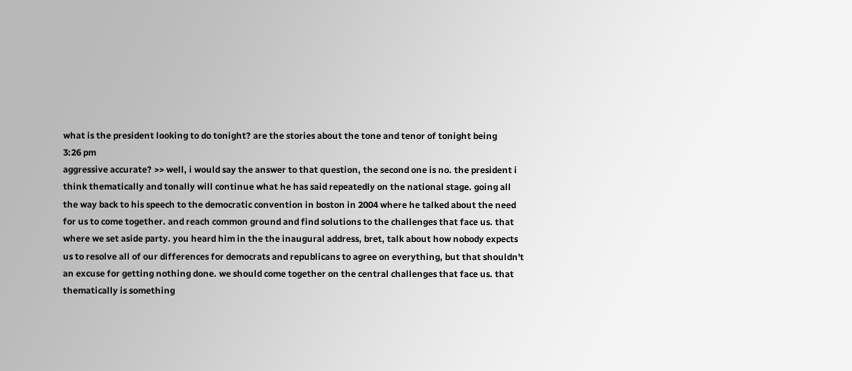what is the president looking to do tonight? are the stories about the tone and tenor of tonight being
3:26 pm
aggressive accurate? >> well, i would say the answer to that question, the second one is no. the president i think thematically and tonally will continue what he has said repeatedly on the national stage. going all the way back to his speech to the democratic convention in boston in 2004 where he talked about the need for us to come together. and reach common ground and find solutions to the challenges that face us. that where we set aside party. you heard him in the the inaugural address, bret, talk about how nobody expects us to resolve all of our differences for democrats and republicans to agree on everything, but that shouldn't an excuse for getting nothing done. we should come together on the central challenges that face us. that thematically is something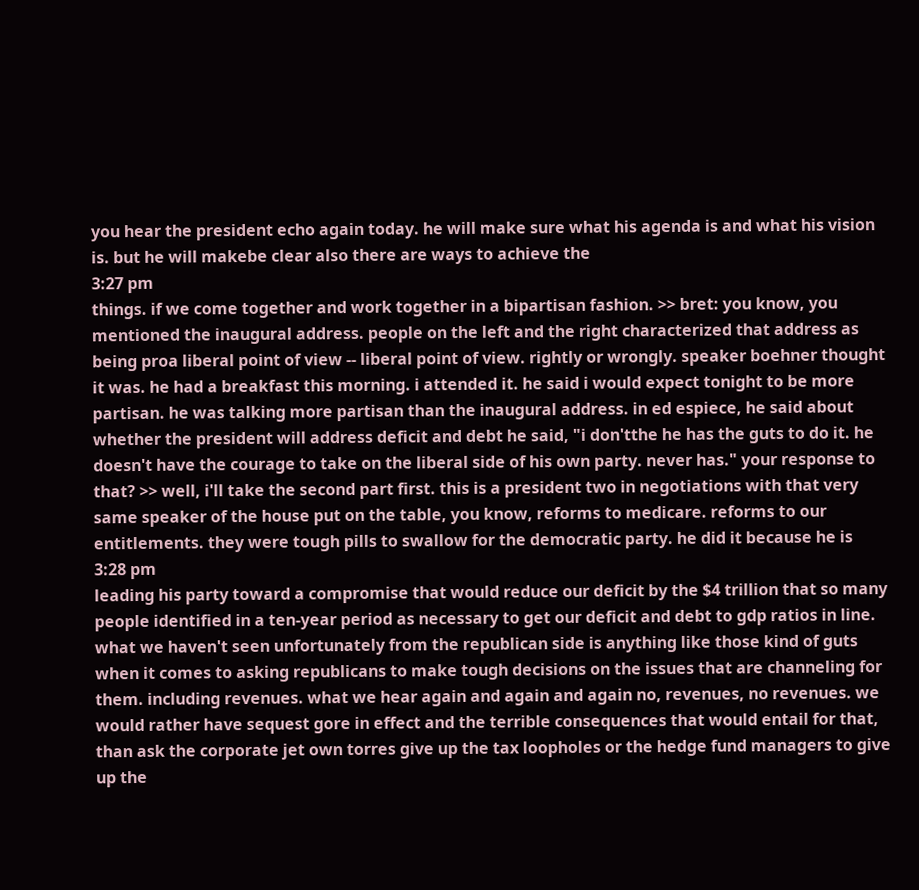you hear the president echo again today. he will make sure what his agenda is and what his vision is. but he will makebe clear also there are ways to achieve the
3:27 pm
things. if we come together and work together in a bipartisan fashion. >> bret: you know, you mentioned the inaugural address. people on the left and the right characterized that address as being proa liberal point of view -- liberal point of view. rightly or wrongly. speaker boehner thought it was. he had a breakfast this morning. i attended it. he said i would expect tonight to be more partisan. he was talking more partisan than the inaugural address. in ed espiece, he said about whether the president will address deficit and debt he said, "i don'tthe he has the guts to do it. he doesn't have the courage to take on the liberal side of his own party. never has." your response to that? >> well, i'll take the second part first. this is a president two in negotiations with that very same speaker of the house put on the table, you know, reforms to medicare. reforms to our entitlements. they were tough pills to swallow for the democratic party. he did it because he is
3:28 pm
leading his party toward a compromise that would reduce our deficit by the $4 trillion that so many people identified in a ten-year period as necessary to get our deficit and debt to gdp ratios in line. what we haven't seen unfortunately from the republican side is anything like those kind of guts when it comes to asking republicans to make tough decisions on the issues that are channeling for them. including revenues. what we hear again and again and again no, revenues, no revenues. we would rather have sequest gore in effect and the terrible consequences that would entail for that, than ask the corporate jet own torres give up the tax loopholes or the hedge fund managers to give up the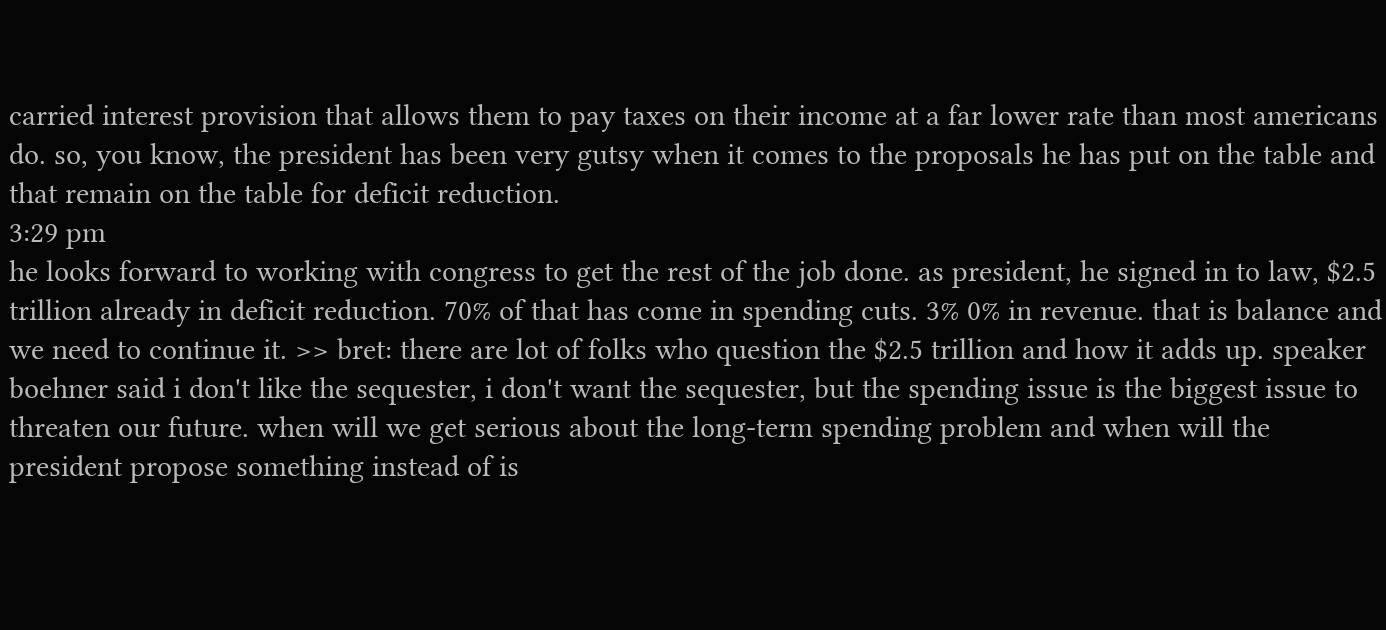carried interest provision that allows them to pay taxes on their income at a far lower rate than most americans do. so, you know, the president has been very gutsy when it comes to the proposals he has put on the table and that remain on the table for deficit reduction.
3:29 pm
he looks forward to working with congress to get the rest of the job done. as president, he signed in to law, $2.5 trillion already in deficit reduction. 70% of that has come in spending cuts. 3% 0% in revenue. that is balance and we need to continue it. >> bret: there are lot of folks who question the $2.5 trillion and how it adds up. speaker boehner said i don't like the sequester, i don't want the sequester, but the spending issue is the biggest issue to threaten our future. when will we get serious about the long-term spending problem and when will the president propose something instead of is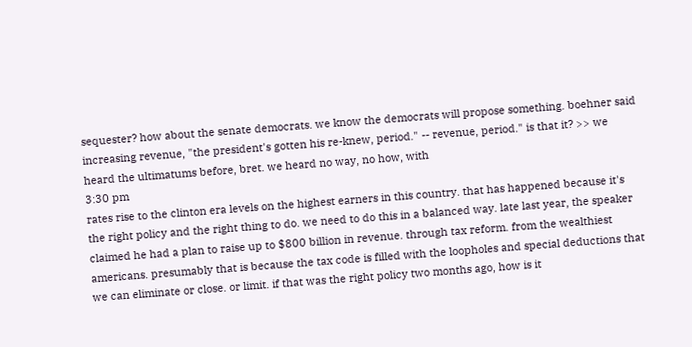sequester? how about the senate democrats. we know the democrats will propose something. boehner said increasing revenue, "the president's gotten his re-knew, period." -- revenue, period." is that it? >> we heard the ultimatums before, bret. we heard no way, no how, with
3:30 pm
rates rise to the clinton era levels on the highest earners in this country. that has happened because it's the right policy and the right thing to do. we need to do this in a balanced way. late last year, the speaker claimed he had a plan to raise up to $800 billion in revenue. through tax reform. from the wealthiest americans. presumably that is because the tax code is filled with the loopholes and special deductions that we can eliminate or close. or limit. if that was the right policy two months ago, how is it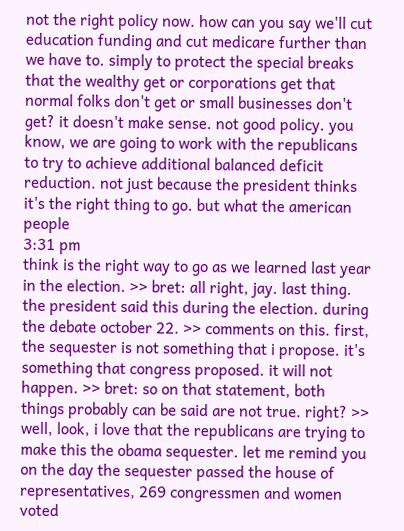not the right policy now. how can you say we'll cut education funding and cut medicare further than we have to. simply to protect the special breaks that the wealthy get or corporations get that normal folks don't get or small businesses don't get? it doesn't make sense. not good policy. you know, we are going to work with the republicans to try to achieve additional balanced deficit reduction. not just because the president thinks it's the right thing to go. but what the american people
3:31 pm
think is the right way to go as we learned last year in the election. >> bret: all right, jay. last thing. the president said this during the election. during the debate october 22. >> comments on this. first, the sequester is not something that i propose. it's something that congress proposed. it will not happen. >> bret: so on that statement, both things probably can be said are not true. right? >> well, look, i love that the republicans are trying to make this the obama sequester. let me remind you on the day the sequester passed the house of representatives, 269 congressmen and women voted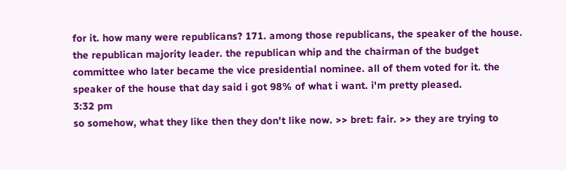for it. how many were republicans? 171. among those republicans, the speaker of the house. the republican majority leader. the republican whip and the chairman of the budget committee who later became the vice presidential nominee. all of them voted for it. the speaker of the house that day said i got 98% of what i want. i'm pretty pleased.
3:32 pm
so somehow, what they like then they don't like now. >> bret: fair. >> they are trying to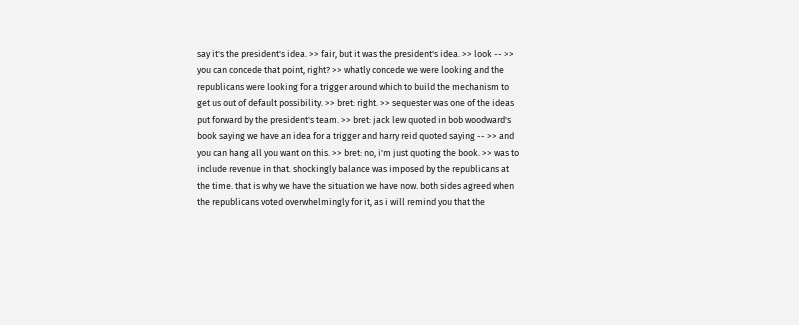say it's the president's idea. >> fair, but it was the president's idea. >> look -- >> you can concede that point, right? >> whatly concede we were looking and the republicans were looking for a trigger around which to build the mechanism to get us out of default possibility. >> bret: right. >> sequester was one of the ideas put forward by the president's team. >> bret: jack lew quoted in bob woodward's book saying we have an idea for a trigger and harry reid quoted saying -- >> and you can hang all you want on this. >> bret: no, i'm just quoting the book. >> was to include revenue in that. shockingly balance was imposed by the republicans at the time. that is why we have the situation we have now. both sides agreed when the republicans voted overwhelmingly for it, as i will remind you that the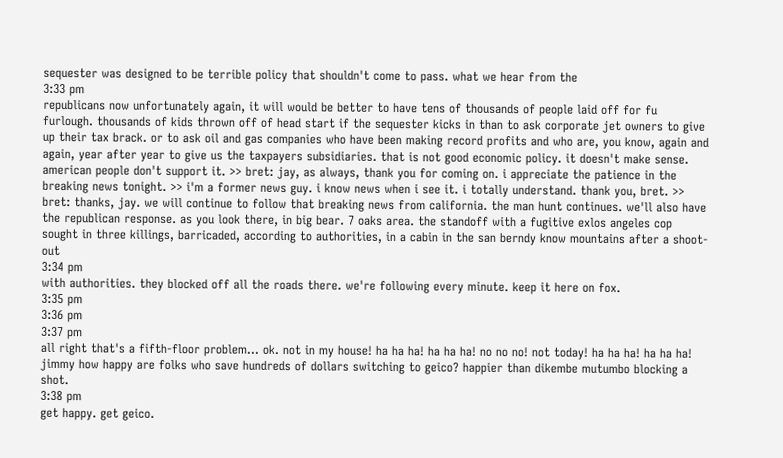sequester was designed to be terrible policy that shouldn't come to pass. what we hear from the
3:33 pm
republicans now unfortunately again, it will would be better to have tens of thousands of people laid off for fu furlough. thousands of kids thrown off of head start if the sequester kicks in than to ask corporate jet owners to give up their tax brack. or to ask oil and gas companies who have been making record profits and who are, you know, again and again, year after year to give us the taxpayers subsidiaries. that is not good economic policy. it doesn't make sense. american people don't support it. >> bret: jay, as always, thank you for coming on. i appreciate the patience in the breaking news tonight. >> i'm a former news guy. i know news when i see it. i totally understand. thank you, bret. >> bret: thanks, jay. we will continue to follow that breaking news from california. the man hunt continues. we'll also have the republican response. as you look there, in big bear. 7 oaks area. the standoff with a fugitive exlos angeles cop sought in three killings, barricaded, according to authorities, in a cabin in the san berndy know mountains after a shoot-out
3:34 pm
with authorities. they blocked off all the roads there. we're following every minute. keep it here on fox.
3:35 pm
3:36 pm
3:37 pm
all right that's a fifth-floor problem... ok. not in my house! ha ha ha! ha ha ha! no no no! not today! ha ha ha! ha ha ha! jimmy how happy are folks who save hundreds of dollars switching to geico? happier than dikembe mutumbo blocking a shot.
3:38 pm
get happy. get geico.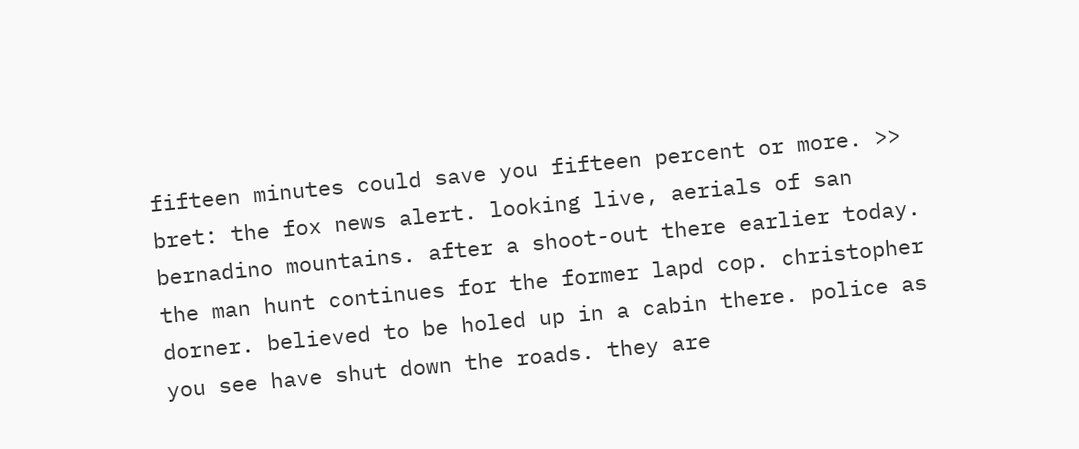fifteen minutes could save you fifteen percent or more. >> bret: the fox news alert. looking live, aerials of san bernadino mountains. after a shoot-out there earlier today. the man hunt continues for the former lapd cop. christopher dorner. believed to be holed up in a cabin there. police as you see have shut down the roads. they are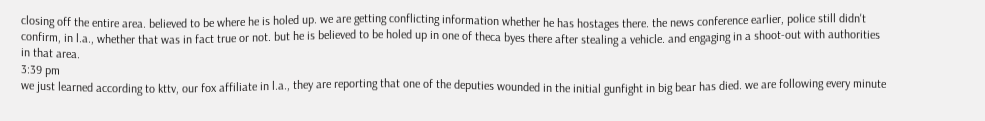closing off the entire area. believed to be where he is holed up. we are getting conflicting information whether he has hostages there. the news conference earlier, police still didn't confirm, in l.a., whether that was in fact true or not. but he is believed to be holed up in one of theca byes there after stealing a vehicle. and engaging in a shoot-out with authorities in that area.
3:39 pm
we just learned according to kttv, our fox affiliate in l.a., they are reporting that one of the deputies wounded in the initial gunfight in big bear has died. we are following every minute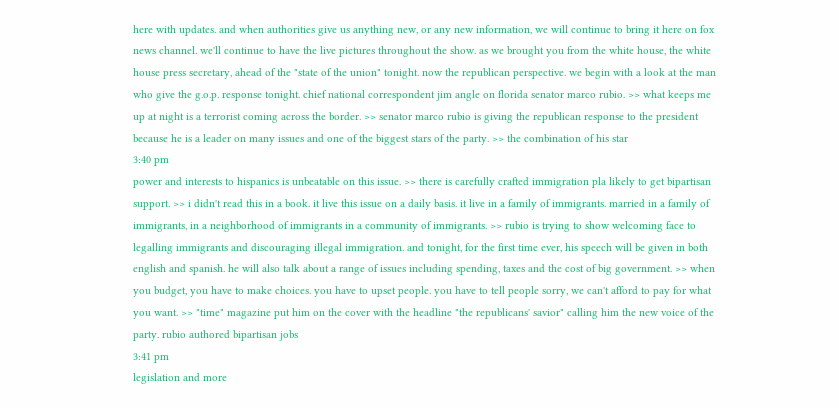here with updates. and when authorities give us anything new, or any new information, we will continue to bring it here on fox news channel. we'll continue to have the live pictures throughout the show. as we brought you from the white house, the white house press secretary, ahead of the "state of the union" tonight. now the republican perspective. we begin with a look at the man who give the g.o.p. response tonight. chief national correspondent jim angle on florida senator marco rubio. >> what keeps me up at night is a terrorist coming across the border. >> senator marco rubio is giving the republican response to the president because he is a leader on many issues and one of the biggest stars of the party. >> the combination of his star
3:40 pm
power and interests to hispanics is unbeatable on this issue. >> there is carefully crafted immigration pla likely to get bipartisan support. >> i didn't read this in a book. it live this issue on a daily basis. it live in a family of immigrants. married in a family of immigrants, in a neighborhood of immigrants in a community of immigrants. >> rubio is trying to show welcoming face to legalling immigrants and discouraging illegal immigration. and tonight, for the first time ever, his speech will be given in both english and spanish. he will also talk about a range of issues including spending, taxes and the cost of big government. >> when you budget, you have to make choices. you have to upset people. you have to tell people sorry, we can't afford to pay for what you want. >> "time" magazine put him on the cover with the headline "the republicans' savior" calling him the new voice of the party. rubio authored bipartisan jobs
3:41 pm
legislation and more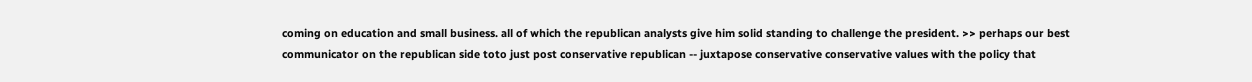coming on education and small business. all of which the republican analysts give him solid standing to challenge the president. >> perhaps our best communicator on the republican side toto just post conservative republican -- juxtapose conservative conservative values with the policy that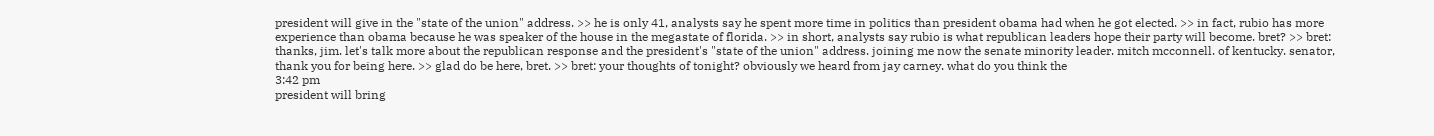president will give in the "state of the union" address. >> he is only 41, analysts say he spent more time in politics than president obama had when he got elected. >> in fact, rubio has more experience than obama because he was speaker of the house in the megastate of florida. >> in short, analysts say rubio is what republican leaders hope their party will become. bret? >> bret: thanks, jim. let's talk more about the republican response and the president's "state of the union" address. joining me now the senate minority leader. mitch mcconnell. of kentucky. senator, thank you for being here. >> glad do be here, bret. >> bret: your thoughts of tonight? obviously we heard from jay carney. what do you think the
3:42 pm
president will bring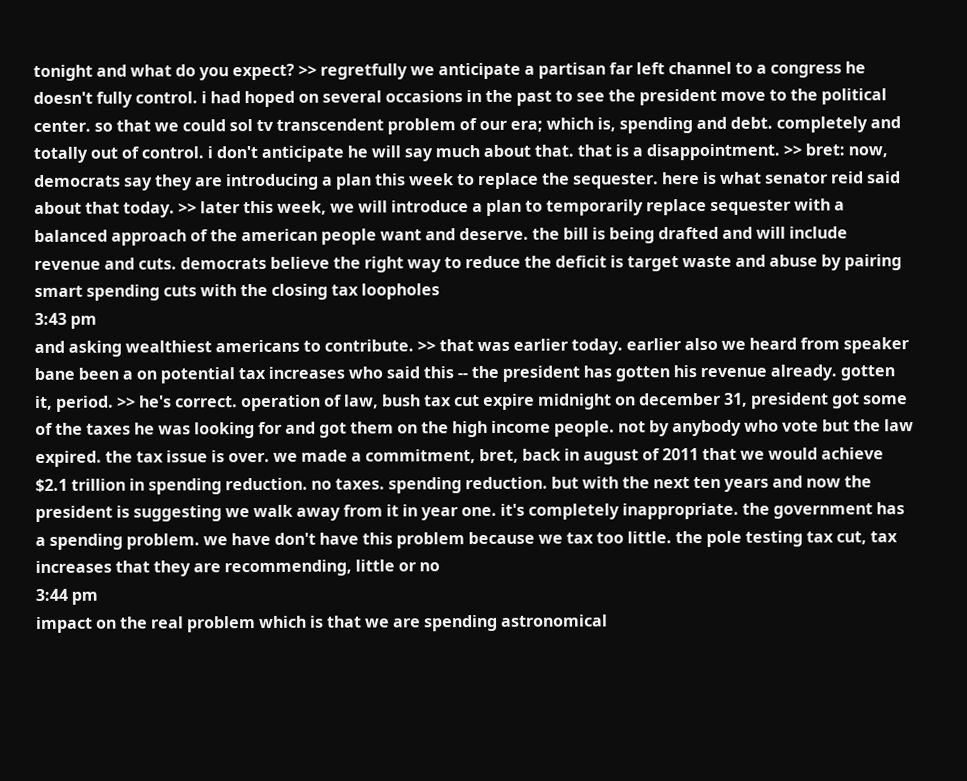tonight and what do you expect? >> regretfully we anticipate a partisan far left channel to a congress he doesn't fully control. i had hoped on several occasions in the past to see the president move to the political center. so that we could sol tv transcendent problem of our era; which is, spending and debt. completely and totally out of control. i don't anticipate he will say much about that. that is a disappointment. >> bret: now, democrats say they are introducing a plan this week to replace the sequester. here is what senator reid said about that today. >> later this week, we will introduce a plan to temporarily replace sequester with a balanced approach of the american people want and deserve. the bill is being drafted and will include revenue and cuts. democrats believe the right way to reduce the deficit is target waste and abuse by pairing smart spending cuts with the closing tax loopholes
3:43 pm
and asking wealthiest americans to contribute. >> that was earlier today. earlier also we heard from speaker bane been a on potential tax increases who said this -- the president has gotten his revenue already. gotten it, period. >> he's correct. operation of law, bush tax cut expire midnight on december 31, president got some of the taxes he was looking for and got them on the high income people. not by anybody who vote but the law expired. the tax issue is over. we made a commitment, bret, back in august of 2011 that we would achieve $2.1 trillion in spending reduction. no taxes. spending reduction. but with the next ten years and now the president is suggesting we walk away from it in year one. it's completely inappropriate. the government has a spending problem. we have don't have this problem because we tax too little. the pole testing tax cut, tax increases that they are recommending, little or no
3:44 pm
impact on the real problem which is that we are spending astronomical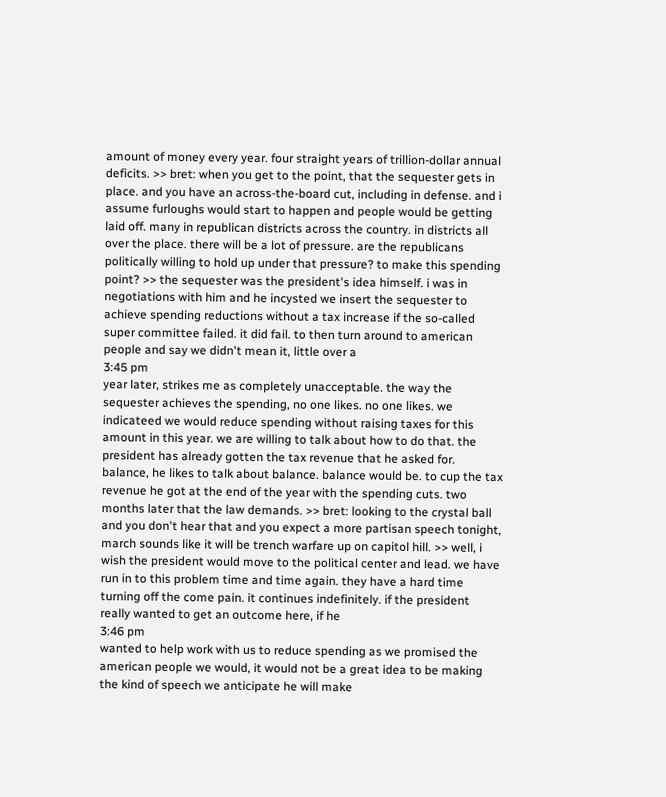amount of money every year. four straight years of trillion-dollar annual deficits. >> bret: when you get to the point, that the sequester gets in place. and you have an across-the-board cut, including in defense. and i assume furloughs would start to happen and people would be getting laid off. many in republican districts across the country. in districts all over the place. there will be a lot of pressure. are the republicans politically willing to hold up under that pressure? to make this spending point? >> the sequester was the president's idea himself. i was in negotiations with him and he incysted we insert the sequester to achieve spending reductions without a tax increase if the so-called super committee failed. it did fail. to then turn around to american people and say we didn't mean it, little over a
3:45 pm
year later, strikes me as completely unacceptable. the way the sequester achieves the spending, no one likes. no one likes. we indicateed we would reduce spending without raising taxes for this amount in this year. we are willing to talk about how to do that. the president has already gotten the tax revenue that he asked for. balance, he likes to talk about balance. balance would be. to cup the tax revenue he got at the end of the year with the spending cuts. two months later that the law demands. >> bret: looking to the crystal ball and you don't hear that and you expect a more partisan speech tonight, march sounds like it will be trench warfare up on capitol hill. >> well, i wish the president would move to the political center and lead. we have run in to this problem time and time again. they have a hard time turning off the come pain. it continues indefinitely. if the president really wanted to get an outcome here, if he
3:46 pm
wanted to help work with us to reduce spending as we promised the american people we would, it would not be a great idea to be making the kind of speech we anticipate he will make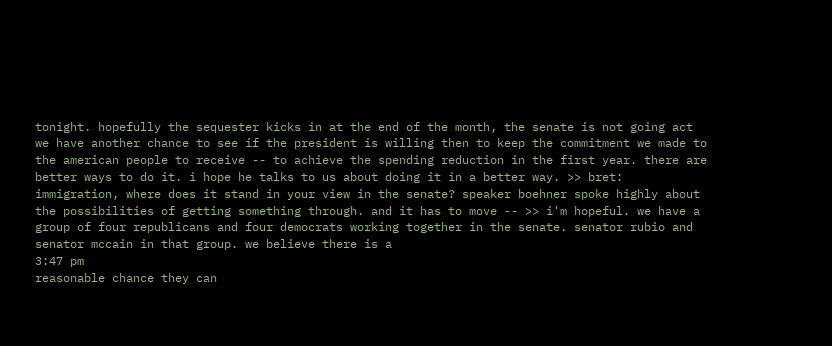tonight. hopefully the sequester kicks in at the end of the month, the senate is not going act we have another chance to see if the president is willing then to keep the commitment we made to the american people to receive -- to achieve the spending reduction in the first year. there are better ways to do it. i hope he talks to us about doing it in a better way. >> bret: immigration, where does it stand in your view in the senate? speaker boehner spoke highly about the possibilities of getting something through. and it has to move -- >> i'm hopeful. we have a group of four republicans and four democrats working together in the senate. senator rubio and senator mccain in that group. we believe there is a
3:47 pm
reasonable chance they can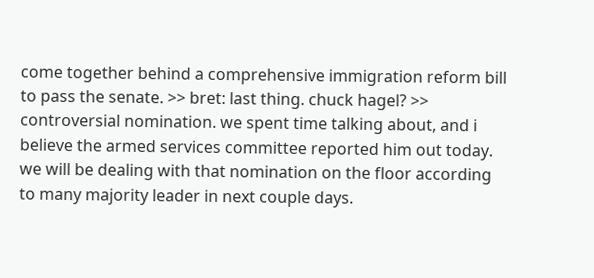come together behind a comprehensive immigration reform bill to pass the senate. >> bret: last thing. chuck hagel? >> controversial nomination. we spent time talking about, and i believe the armed services committee reported him out today. we will be dealing with that nomination on the floor according to many majority leader in next couple days.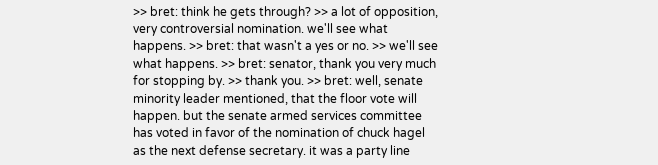>> bret: think he gets through? >> a lot of opposition, very controversial nomination. we'll see what happens. >> bret: that wasn't a yes or no. >> we'll see what happens. >> bret: senator, thank you very much for stopping by. >> thank you. >> bret: well, senate minority leader mentioned, that the floor vote will happen. but the senate armed services committee has voted in favor of the nomination of chuck hagel as the next defense secretary. it was a party line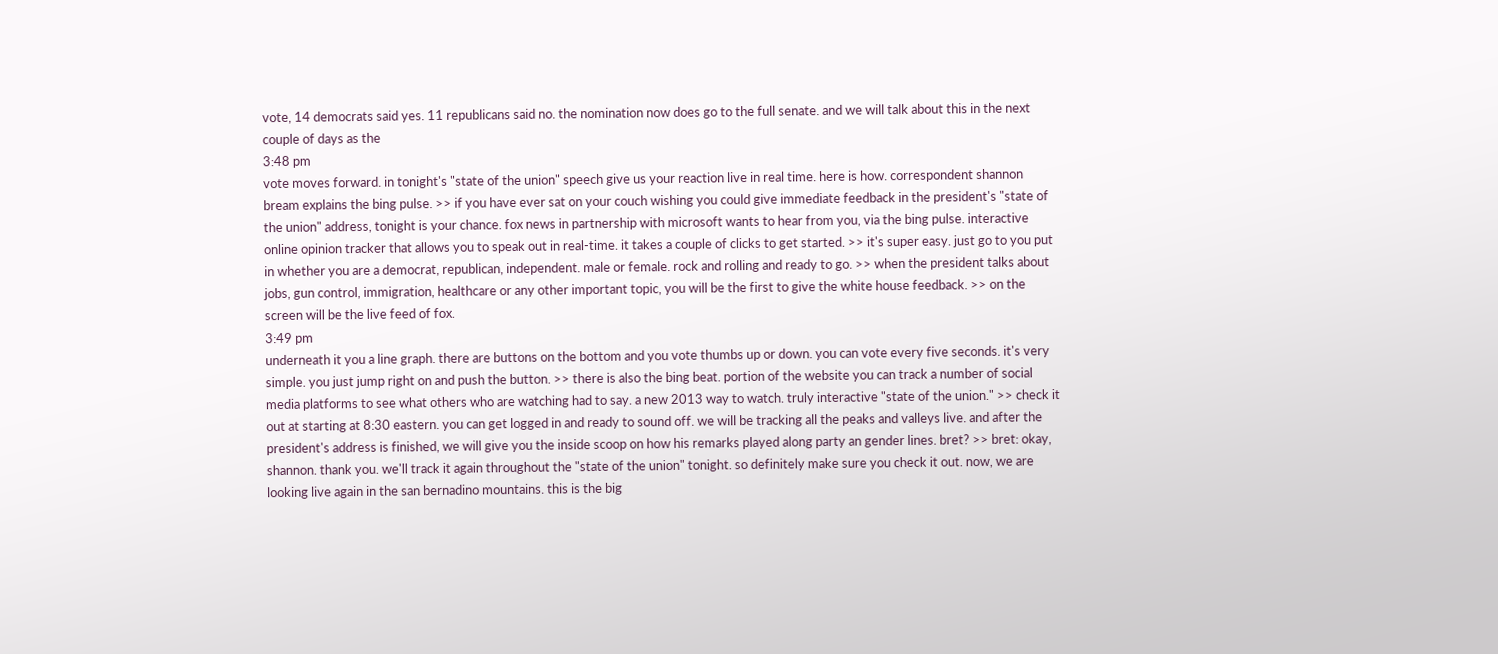vote, 14 democrats said yes. 11 republicans said no. the nomination now does go to the full senate. and we will talk about this in the next couple of days as the
3:48 pm
vote moves forward. in tonight's "state of the union" speech give us your reaction live in real time. here is how. correspondent shannon bream explains the bing pulse. >> if you have ever sat on your couch wishing you could give immediate feedback in the president's "state of the union" address, tonight is your chance. fox news in partnership with microsoft wants to hear from you, via the bing pulse. interactive online opinion tracker that allows you to speak out in real-time. it takes a couple of clicks to get started. >> it's super easy. just go to you put in whether you are a democrat, republican, independent. male or female. rock and rolling and ready to go. >> when the president talks about jobs, gun control, immigration, healthcare or any other important topic, you will be the first to give the white house feedback. >> on the screen will be the live feed of fox.
3:49 pm
underneath it you a line graph. there are buttons on the bottom and you vote thumbs up or down. you can vote every five seconds. it's very simple. you just jump right on and push the button. >> there is also the bing beat. portion of the website you can track a number of social media platforms to see what others who are watching had to say. a new 2013 way to watch. truly interactive "state of the union." >> check it out at starting at 8:30 eastern. you can get logged in and ready to sound off. we will be tracking all the peaks and valleys live. and after the president's address is finished, we will give you the inside scoop on how his remarks played along party an gender lines. bret? >> bret: okay, shannon. thank you. we'll track it again throughout the "state of the union" tonight. so definitely make sure you check it out. now, we are looking live again in the san bernadino mountains. this is the big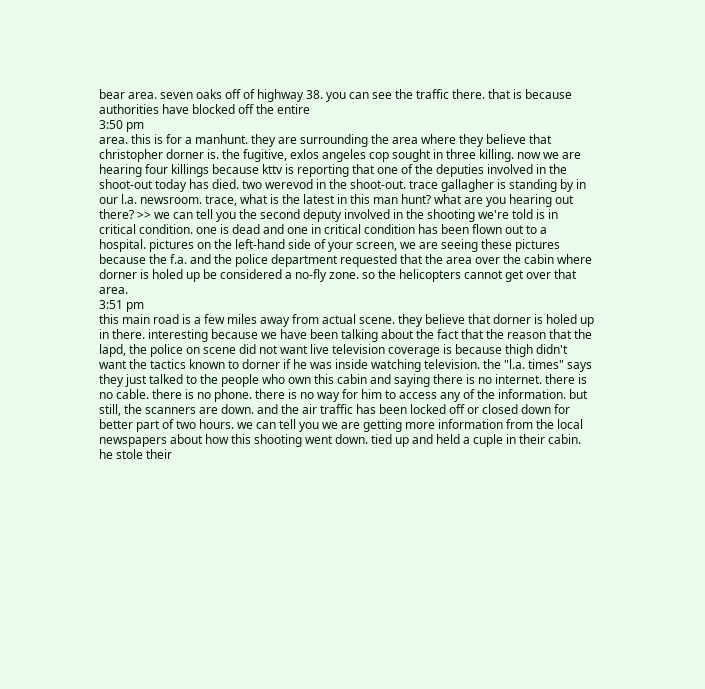bear area. seven oaks off of highway 38. you can see the traffic there. that is because authorities have blocked off the entire
3:50 pm
area. this is for a manhunt. they are surrounding the area where they believe that christopher dorner is. the fugitive, exlos angeles cop sought in three killing. now we are hearing four killings because kttv is reporting that one of the deputies involved in the shoot-out today has died. two werevod in the shoot-out. trace gallagher is standing by in our l.a. newsroom. trace, what is the latest in this man hunt? what are you hearing out there? >> we can tell you the second deputy involved in the shooting we're told is in critical condition. one is dead and one in critical condition has been flown out to a hospital. pictures on the left-hand side of your screen, we are seeing these pictures because the f.a. and the police department requested that the area over the cabin where dorner is holed up be considered a no-fly zone. so the helicopters cannot get over that area.
3:51 pm
this main road is a few miles away from actual scene. they believe that dorner is holed up in there. interesting because we have been talking about the fact that the reason that the lapd, the police on scene did not want live television coverage is because thigh didn't want the tactics known to dorner if he was inside watching television. the "l.a. times" says they just talked to the people who own this cabin and saying there is no internet. there is no cable. there is no phone. there is no way for him to access any of the information. but still, the scanners are down. and the air traffic has been locked off or closed down for better part of two hours. we can tell you we are getting more information from the local newspapers about how this shooting went down. tied up and held a cuple in their cabin. he stole their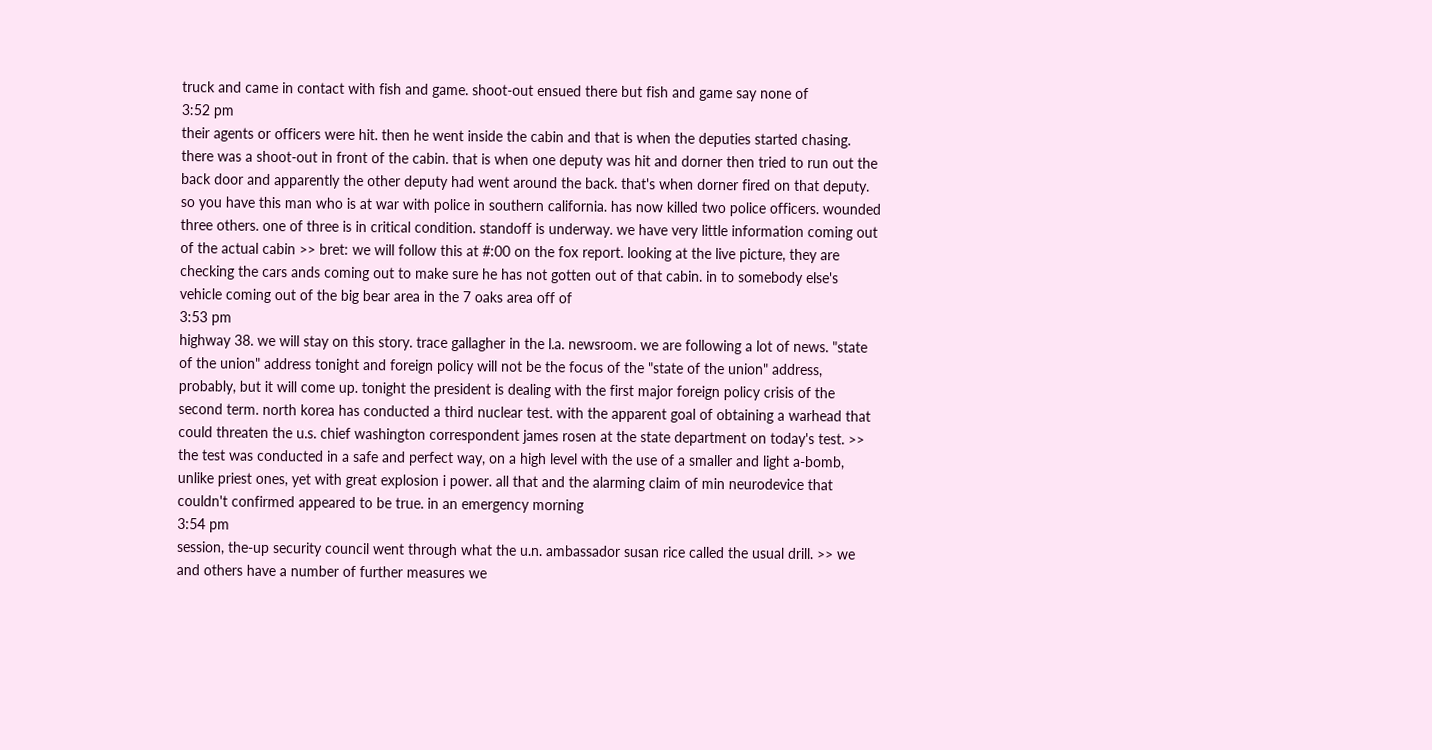truck and came in contact with fish and game. shoot-out ensued there but fish and game say none of
3:52 pm
their agents or officers were hit. then he went inside the cabin and that is when the deputies started chasing. there was a shoot-out in front of the cabin. that is when one deputy was hit and dorner then tried to run out the back door and apparently the other deputy had went around the back. that's when dorner fired on that deputy. so you have this man who is at war with police in southern california. has now killed two police officers. wounded three others. one of three is in critical condition. standoff is underway. we have very little information coming out of the actual cabin >> bret: we will follow this at #:00 on the fox report. looking at the live picture, they are checking the cars ands coming out to make sure he has not gotten out of that cabin. in to somebody else's vehicle coming out of the big bear area in the 7 oaks area off of
3:53 pm
highway 38. we will stay on this story. trace gallagher in the l.a. newsroom. we are following a lot of news. "state of the union" address tonight and foreign policy will not be the focus of the "state of the union" address, probably, but it will come up. tonight the president is dealing with the first major foreign policy crisis of the second term. north korea has conducted a third nuclear test. with the apparent goal of obtaining a warhead that could threaten the u.s. chief washington correspondent james rosen at the state department on today's test. >> the test was conducted in a safe and perfect way, on a high level with the use of a smaller and light a-bomb, unlike priest ones, yet with great explosion i power. all that and the alarming claim of min neurodevice that couldn't confirmed appeared to be true. in an emergency morning
3:54 pm
session, the-up security council went through what the u.n. ambassador susan rice called the usual drill. >> we and others have a number of further measures we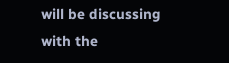will be discussing with the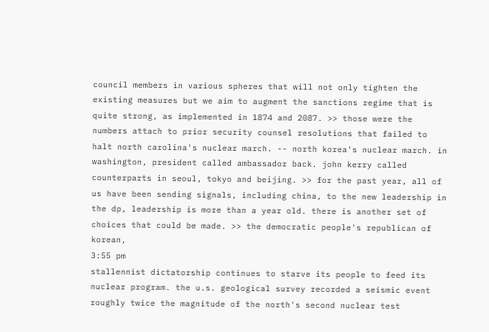council members in various spheres that will not only tighten the existing measures but we aim to augment the sanctions regime that is quite strong, as implemented in 1874 and 2087. >> those were the numbers attach to prior security counsel resolutions that failed to halt north carolina's nuclear march. -- north korea's nuclear march. in washington, president called ambassador back. john kerry called counterparts in seoul, tokyo and beijing. >> for the past year, all of us have been sending signals, including china, to the new leadership in the dp, leadership is more than a year old. there is another set of choices that could be made. >> the democratic people's republican of korean,
3:55 pm
stallennist dictatorship continues to starve its people to feed its nuclear program. the u.s. geological survey recorded a seismic event roughly twice the magnitude of the north's second nuclear test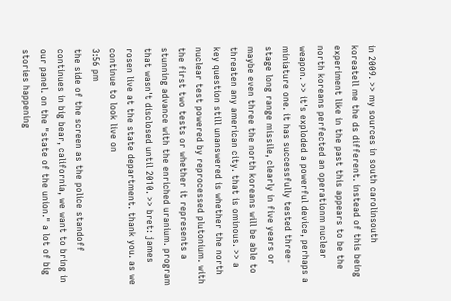in 2009. >> my sources in south carolinsouth koreatell me the ds different. instead of this being experiment like in the past this appears to be the north koreans perfected an operationm nuclear weapon. >> it's exploded a powerful device, perhaps a miniature one. it has successfully tested three-stage long range missile, clearly in five years or maybe even three the north koreans will be able to threaten any american city. that is ominous. >> a key question still unanswered is whether the north nuclear test powered by reprocessed plutonium. with the first two tests or whether it represents a stunning advance with the enriched uranium. program that wasn't disclosed until 2010. >> bret: james rosen live at the state department. thank you. as we continue to look live on
3:56 pm
the side of the screen as the police standoff continues in big bear, california, we want to bring in our panel. on the "state of the union." a lot of big stories happening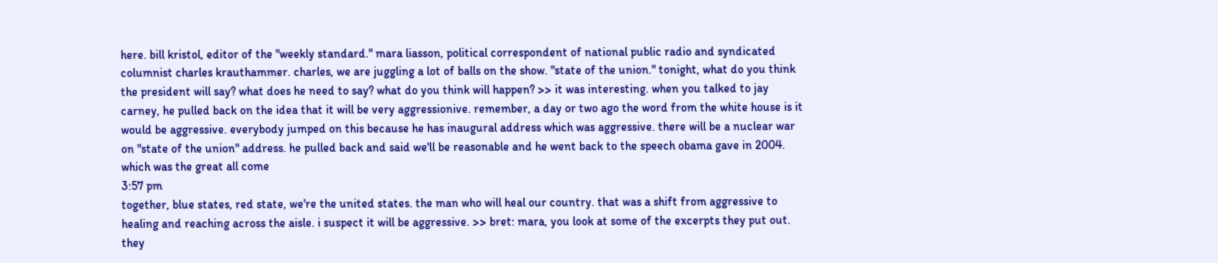here. bill kristol, editor of the "weekly standard." mara liasson, political correspondent of national public radio and syndicated columnist charles krauthammer. charles, we are juggling a lot of balls on the show. "state of the union." tonight, what do you think the president will say? what does he need to say? what do you think will happen? >> it was interesting. when you talked to jay carney, he pulled back on the idea that it will be very aggressionive. remember, a day or two ago the word from the white house is it would be aggressive. everybody jumped on this because he has inaugural address which was aggressive. there will be a nuclear war on "state of the union" address. he pulled back and said we'll be reasonable and he went back to the speech obama gave in 2004. which was the great all come
3:57 pm
together, blue states, red state, we're the united states. the man who will heal our country. that was a shift from aggressive to healing and reaching across the aisle. i suspect it will be aggressive. >> bret: mara, you look at some of the excerpts they put out. they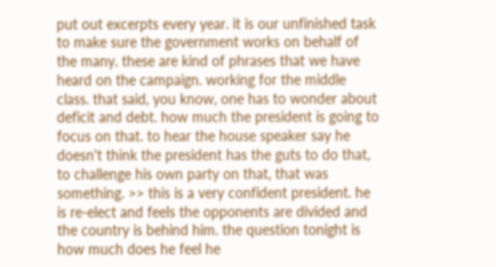put out excerpts every year. it is our unfinished task to make sure the government works on behalf of the many. these are kind of phrases that we have heard on the campaign. working for the middle class. that said, you know, one has to wonder about deficit and debt. how much the president is going to focus on that. to hear the house speaker say he doesn't think the president has the guts to do that, to challenge his own party on that, that was something. >> this is a very confident president. he is re-elect and feels the opponents are divided and the country is behind him. the question tonight is how much does he feel he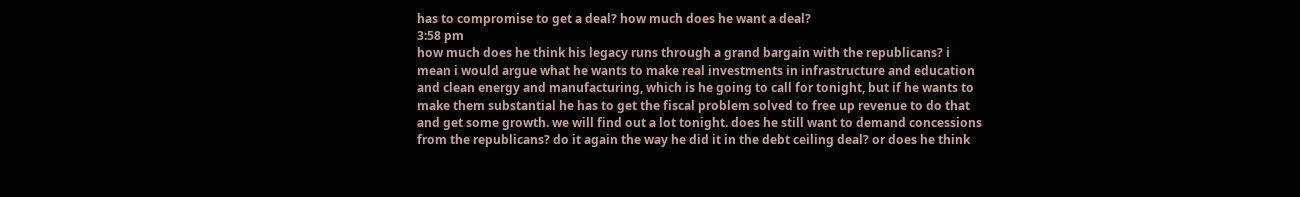has to compromise to get a deal? how much does he want a deal?
3:58 pm
how much does he think his legacy runs through a grand bargain with the republicans? i mean i would argue what he wants to make real investments in infrastructure and education and clean energy and manufacturing, which is he going to call for tonight, but if he wants to make them substantial he has to get the fiscal problem solved to free up revenue to do that and get some growth. we will find out a lot tonight. does he still want to demand concessions from the republicans? do it again the way he did it in the debt ceiling deal? or does he think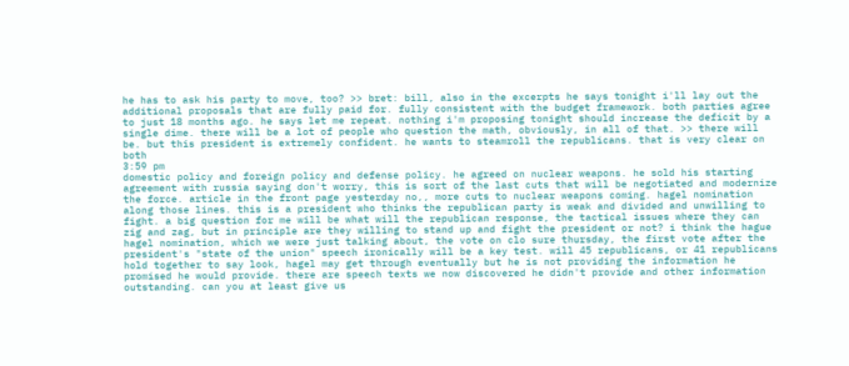he has to ask his party to move, too? >> bret: bill, also in the excerpts he says tonight i'll lay out the additional proposals that are fully paid for. fully consistent with the budget framework. both parties agree to just 18 months ago. he says let me repeat. nothing i'm proposing tonight should increase the deficit by a single dime. there will be a lot of people who question the math, obviously, in all of that. >> there will be. but this president is extremely confident. he wants to steamroll the republicans. that is very clear on both
3:59 pm
domestic policy and foreign policy and defense policy. he agreed on nuclear weapons. he sold his starting agreement with russia saying don't worry, this is sort of the last cuts that will be negotiated and modernize the force. article in the front page yesterday no,, more cuts to nuclear weapons coming. hagel nomination along those lines. this is a president who thinks the republican party is weak and divided and unwilling to fight. a big question for me will be what will the republican response, the tactical issues where they can zig and zag, but in principle are they willing to stand up and fight the president or not? i think the hague hagel nomination, which we were just talking about, the vote on clo sure thursday, the first vote after the president's "state of the union" speech ironically will be a key test. will 45 republicans, or 41 republicans hold together to say look, hagel may get through eventually but he is not providing the information he promised he would provide. there are speech texts we now discovered he didn't provide and other information outstanding. can you at least give us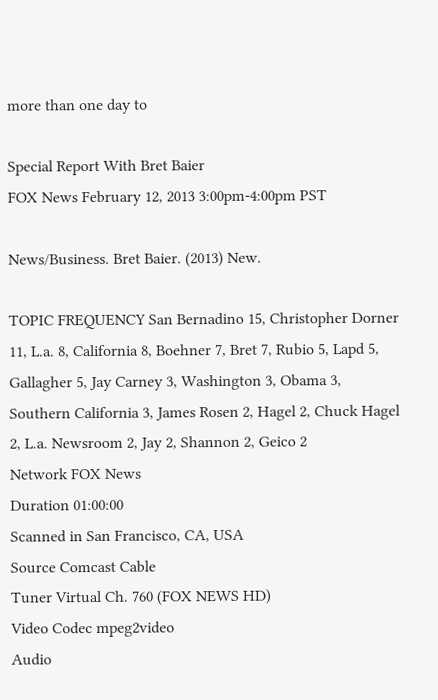more than one day to

Special Report With Bret Baier
FOX News February 12, 2013 3:00pm-4:00pm PST

News/Business. Bret Baier. (2013) New.

TOPIC FREQUENCY San Bernadino 15, Christopher Dorner 11, L.a. 8, California 8, Boehner 7, Bret 7, Rubio 5, Lapd 5, Gallagher 5, Jay Carney 3, Washington 3, Obama 3, Southern California 3, James Rosen 2, Hagel 2, Chuck Hagel 2, L.a. Newsroom 2, Jay 2, Shannon 2, Geico 2
Network FOX News
Duration 01:00:00
Scanned in San Francisco, CA, USA
Source Comcast Cable
Tuner Virtual Ch. 760 (FOX NEWS HD)
Video Codec mpeg2video
Audio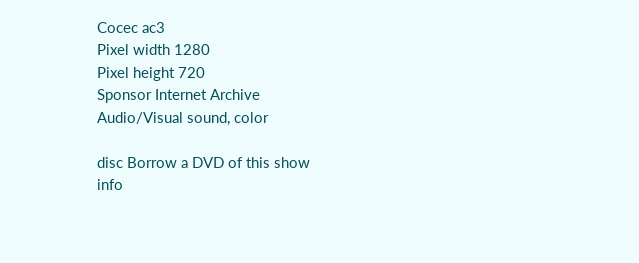Cocec ac3
Pixel width 1280
Pixel height 720
Sponsor Internet Archive
Audio/Visual sound, color

disc Borrow a DVD of this show
info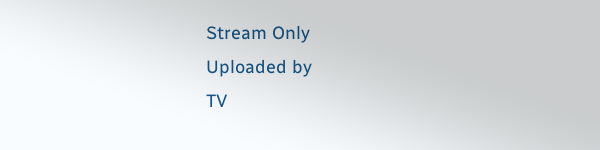Stream Only
Uploaded by
TV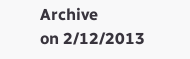Archive
on 2/12/2013